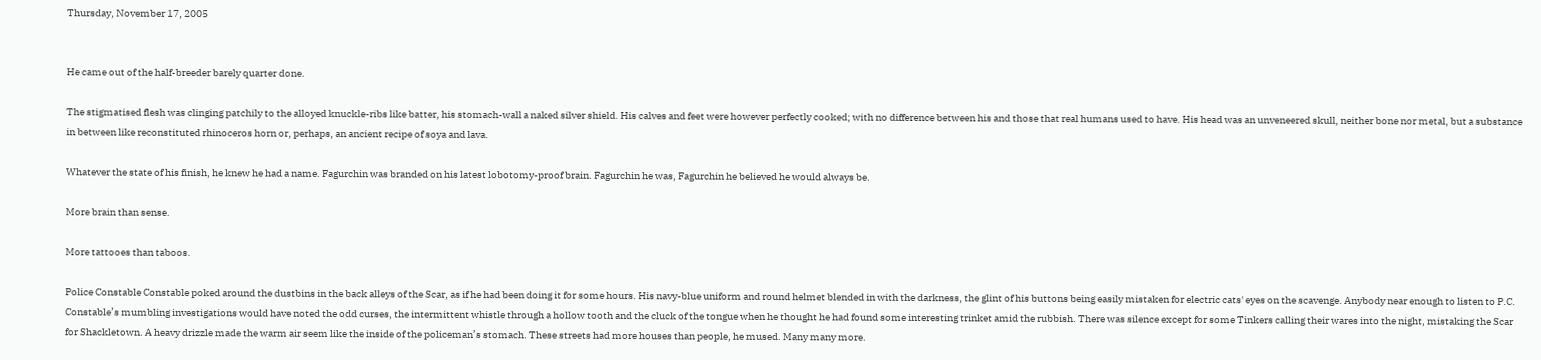Thursday, November 17, 2005


He came out of the half-breeder barely quarter done.

The stigmatised flesh was clinging patchily to the alloyed knuckle-ribs like batter, his stomach-wall a naked silver shield. His calves and feet were however perfectly cooked; with no difference between his and those that real humans used to have. His head was an unveneered skull, neither bone nor metal, but a substance in between like reconstituted rhinoceros horn or, perhaps, an ancient recipe of soya and lava.

Whatever the state of his finish, he knew he had a name. Fagurchin was branded on his latest lobotomy-proof brain. Fagurchin he was, Fagurchin he believed he would always be.

More brain than sense.

More tattooes than taboos.

Police Constable Constable poked around the dustbins in the back alleys of the Scar, as if he had been doing it for some hours. His navy-blue uniform and round helmet blended in with the darkness, the glint of his buttons being easily mistaken for electric cats' eyes on the scavenge. Anybody near enough to listen to P.C. Constable’s mumbling investigations would have noted the odd curses, the intermittent whistle through a hollow tooth and the cluck of the tongue when he thought he had found some interesting trinket amid the rubbish. There was silence except for some Tinkers calling their wares into the night, mistaking the Scar for Shackletown. A heavy drizzle made the warm air seem like the inside of the policeman’s stomach. These streets had more houses than people, he mused. Many many more.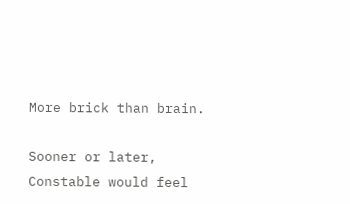More brick than brain.

Sooner or later, Constable would feel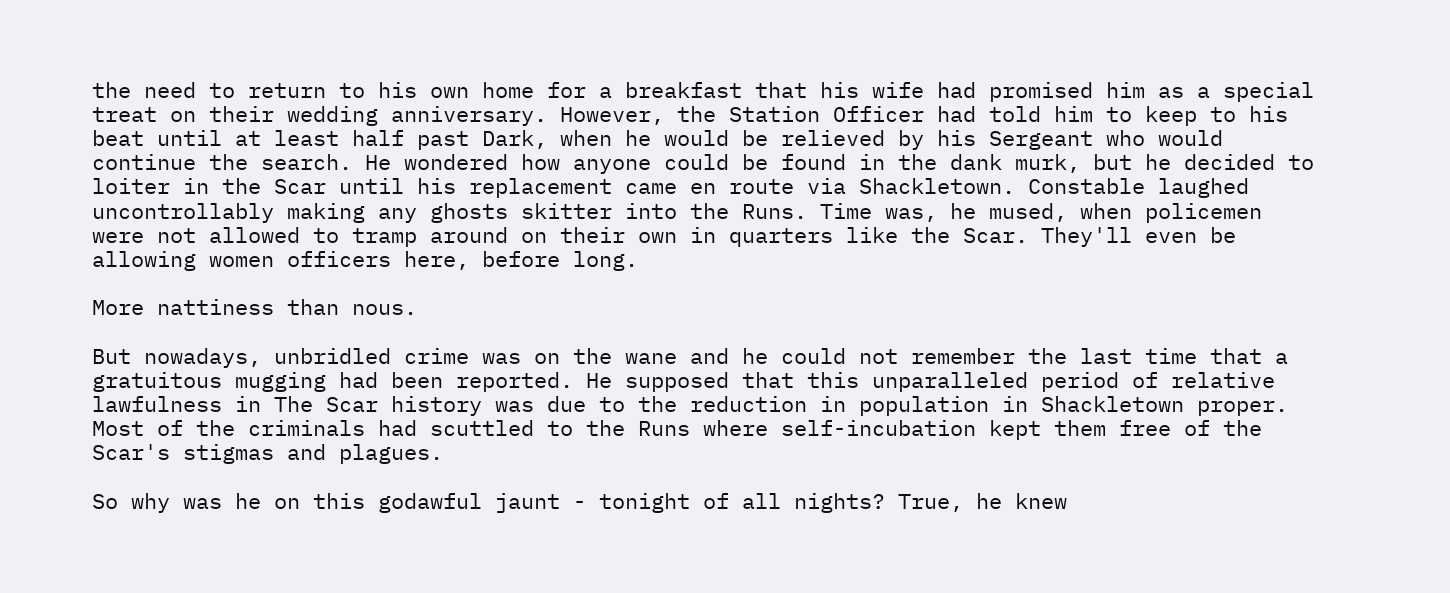the need to return to his own home for a breakfast that his wife had promised him as a special treat on their wedding anniversary. However, the Station Officer had told him to keep to his beat until at least half past Dark, when he would be relieved by his Sergeant who would continue the search. He wondered how anyone could be found in the dank murk, but he decided to loiter in the Scar until his replacement came en route via Shackletown. Constable laughed uncontrollably making any ghosts skitter into the Runs. Time was, he mused, when policemen were not allowed to tramp around on their own in quarters like the Scar. They'll even be allowing women officers here, before long.

More nattiness than nous.

But nowadays, unbridled crime was on the wane and he could not remember the last time that a gratuitous mugging had been reported. He supposed that this unparalleled period of relative lawfulness in The Scar history was due to the reduction in population in Shackletown proper. Most of the criminals had scuttled to the Runs where self-incubation kept them free of the Scar's stigmas and plagues.

So why was he on this godawful jaunt - tonight of all nights? True, he knew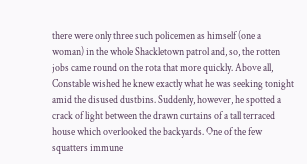there were only three such policemen as himself (one a woman) in the whole Shackletown patrol and, so, the rotten jobs came round on the rota that more quickly. Above all, Constable wished he knew exactly what he was seeking tonight amid the disused dustbins. Suddenly, however, he spotted a crack of light between the drawn curtains of a tall terraced house which overlooked the backyards. One of the few squatters immune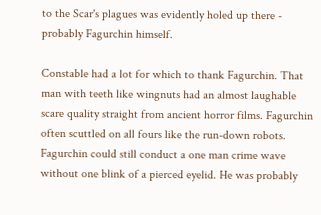to the Scar's plagues was evidently holed up there - probably Fagurchin himself.

Constable had a lot for which to thank Fagurchin. That man with teeth like wingnuts had an almost laughable scare quality straight from ancient horror films. Fagurchin often scuttled on all fours like the run-down robots. Fagurchin could still conduct a one man crime wave without one blink of a pierced eyelid. He was probably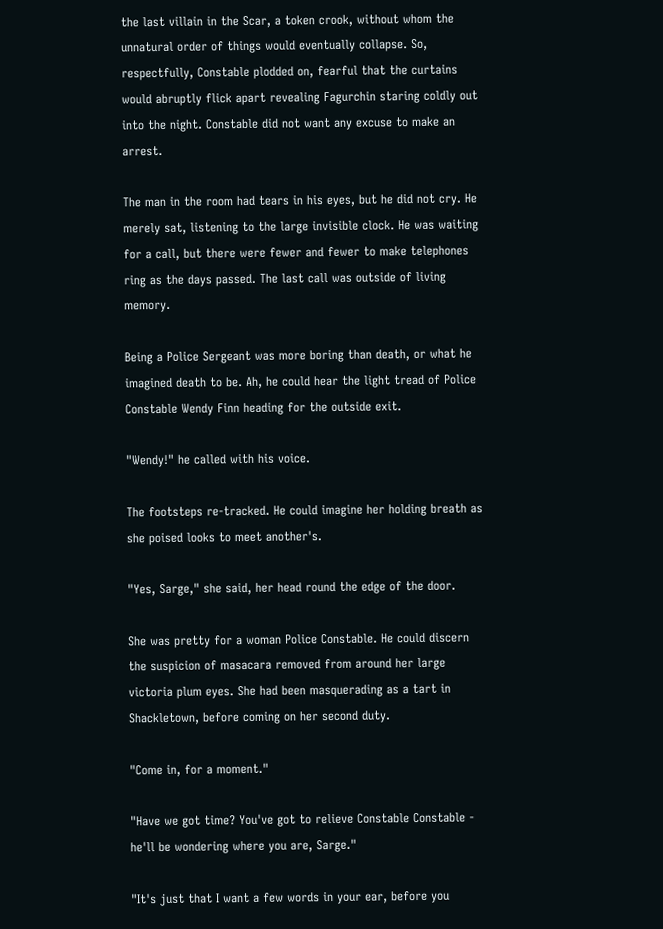the last villain in the Scar, a token crook, without whom the unnatural order of things would eventually collapse. So, respectfully, Constable plodded on, fearful that the curtains would abruptly flick apart revealing Fagurchin staring coldly out into the night. Constable did not want any excuse to make an arrest.

The man in the room had tears in his eyes, but he did not cry. He merely sat, listening to the large invisible clock. He was waiting for a call, but there were fewer and fewer to make telephones ring as the days passed. The last call was outside of living memory.

Being a Police Sergeant was more boring than death, or what he imagined death to be. Ah, he could hear the light tread of Police Constable Wendy Finn heading for the outside exit.

"Wendy!" he called with his voice.

The footsteps re-tracked. He could imagine her holding breath as she poised looks to meet another's.

"Yes, Sarge," she said, her head round the edge of the door.

She was pretty for a woman Police Constable. He could discern the suspicion of masacara removed from around her large victoria plum eyes. She had been masquerading as a tart in Shackletown, before coming on her second duty.

"Come in, for a moment."

"Have we got time? You've got to relieve Constable Constable - he'll be wondering where you are, Sarge."

"It's just that I want a few words in your ear, before you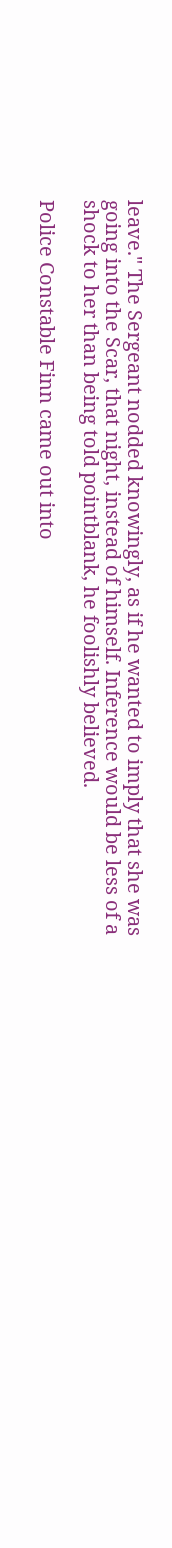leave." The Sergeant nodded knowingly, as if he wanted to imply that she was going into the Scar, that night, instead of himself. Inference would be less of a shock to her than being told pointblank, he foolishly believed.

Police Constable Finn came out into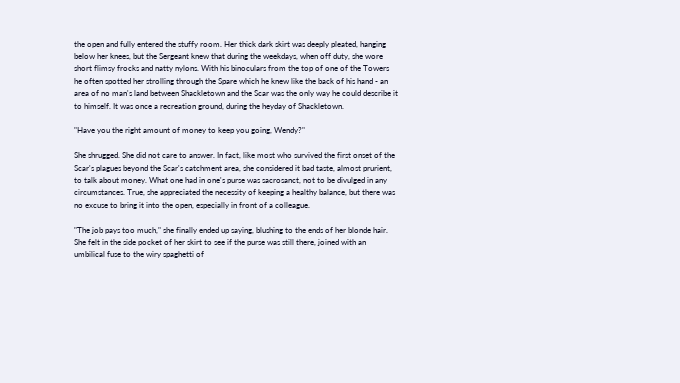the open and fully entered the stuffy room. Her thick dark skirt was deeply pleated, hanging below her knees, but the Sergeant knew that during the weekdays, when off duty, she wore short flimsy frocks and natty nylons. With his binoculars from the top of one of the Towers he often spotted her strolling through the Spare which he knew like the back of his hand - an area of no man's land between Shackletown and the Scar was the only way he could describe it to himself. It was once a recreation ground, during the heyday of Shackletown.

"Have you the right amount of money to keep you going, Wendy?"

She shrugged. She did not care to answer. In fact, like most who survived the first onset of the Scar's plagues beyond the Scar's catchment area, she considered it bad taste, almost prurient, to talk about money. What one had in one's purse was sacrosanct, not to be divulged in any circumstances. True, she appreciated the necessity of keeping a healthy balance, but there was no excuse to bring it into the open, especially in front of a colleague.

"The job pays too much," she finally ended up saying, blushing to the ends of her blonde hair. She felt in the side pocket of her skirt to see if the purse was still there, joined with an umbilical fuse to the wiry spaghetti of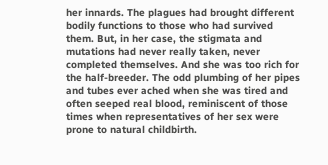her innards. The plagues had brought different bodily functions to those who had survived them. But, in her case, the stigmata and mutations had never really taken, never completed themselves. And she was too rich for the half-breeder. The odd plumbing of her pipes and tubes ever ached when she was tired and often seeped real blood, reminiscent of those times when representatives of her sex were prone to natural childbirth.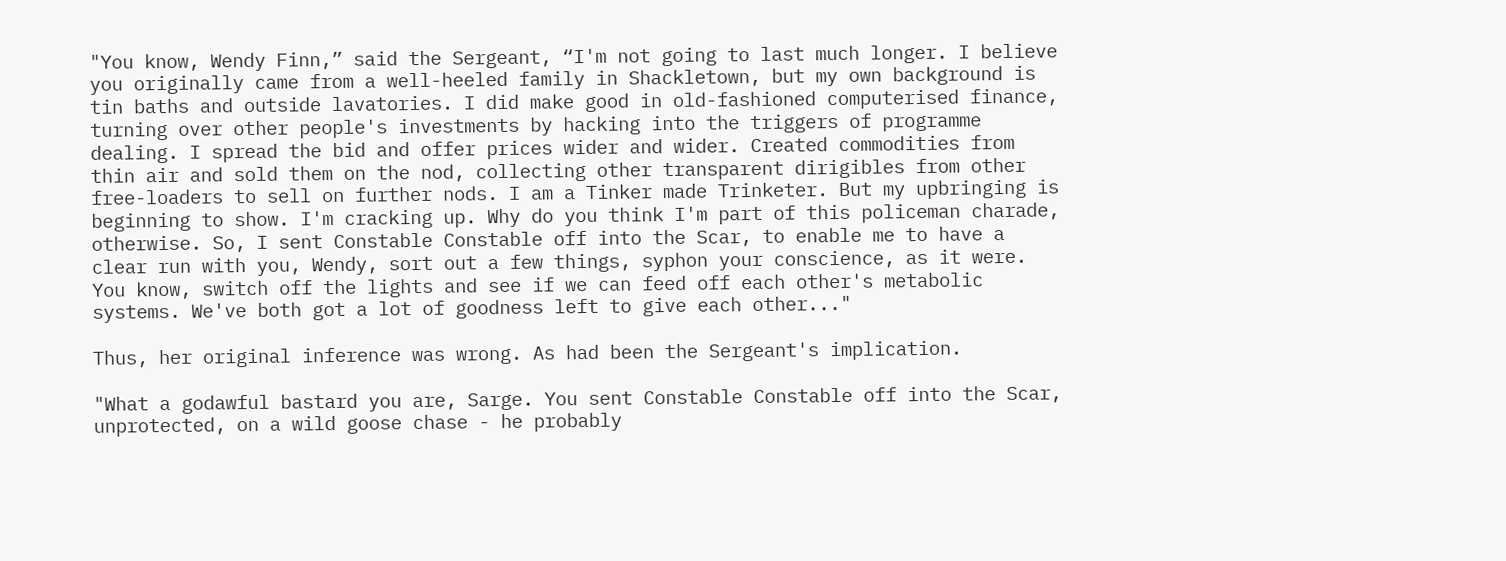"You know, Wendy Finn,” said the Sergeant, “I'm not going to last much longer. I believe you originally came from a well-heeled family in Shackletown, but my own background is tin baths and outside lavatories. I did make good in old-fashioned computerised finance, turning over other people's investments by hacking into the triggers of programme dealing. I spread the bid and offer prices wider and wider. Created commodities from thin air and sold them on the nod, collecting other transparent dirigibles from other free-loaders to sell on further nods. I am a Tinker made Trinketer. But my upbringing is beginning to show. I'm cracking up. Why do you think I'm part of this policeman charade, otherwise. So, I sent Constable Constable off into the Scar, to enable me to have a clear run with you, Wendy, sort out a few things, syphon your conscience, as it were. You know, switch off the lights and see if we can feed off each other's metabolic systems. We've both got a lot of goodness left to give each other..."

Thus, her original inference was wrong. As had been the Sergeant's implication.

"What a godawful bastard you are, Sarge. You sent Constable Constable off into the Scar, unprotected, on a wild goose chase - he probably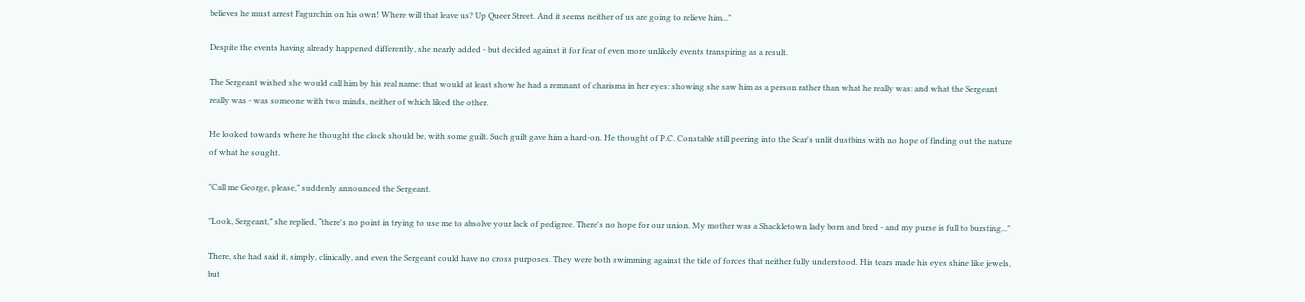believes he must arrest Fagurchin on his own! Where will that leave us? Up Queer Street. And it seems neither of us are going to relieve him..."

Despite the events having already happened differently, she nearly added - but decided against it for fear of even more unlikely events transpiring as a result.

The Sergeant wished she would call him by his real name: that would at least show he had a remnant of charisma in her eyes: showing she saw him as a person rather than what he really was: and what the Sergeant really was - was someone with two minds, neither of which liked the other.

He looked towards where he thought the clock should be, with some guilt. Such guilt gave him a hard-on. He thought of P.C. Constable still peering into the Scar's unlit dustbins with no hope of finding out the nature of what he sought.

"Call me George, please,” suddenly announced the Sergeant.

"Look, Sergeant,” she replied, “there's no point in trying to use me to absolve your lack of pedigree. There's no hope for our union. My mother was a Shackletown lady born and bred - and my purse is full to bursting..."

There, she had said it, simply, clinically, and even the Sergeant could have no cross purposes. They were both swimming against the tide of forces that neither fully understood. His tears made his eyes shine like jewels, but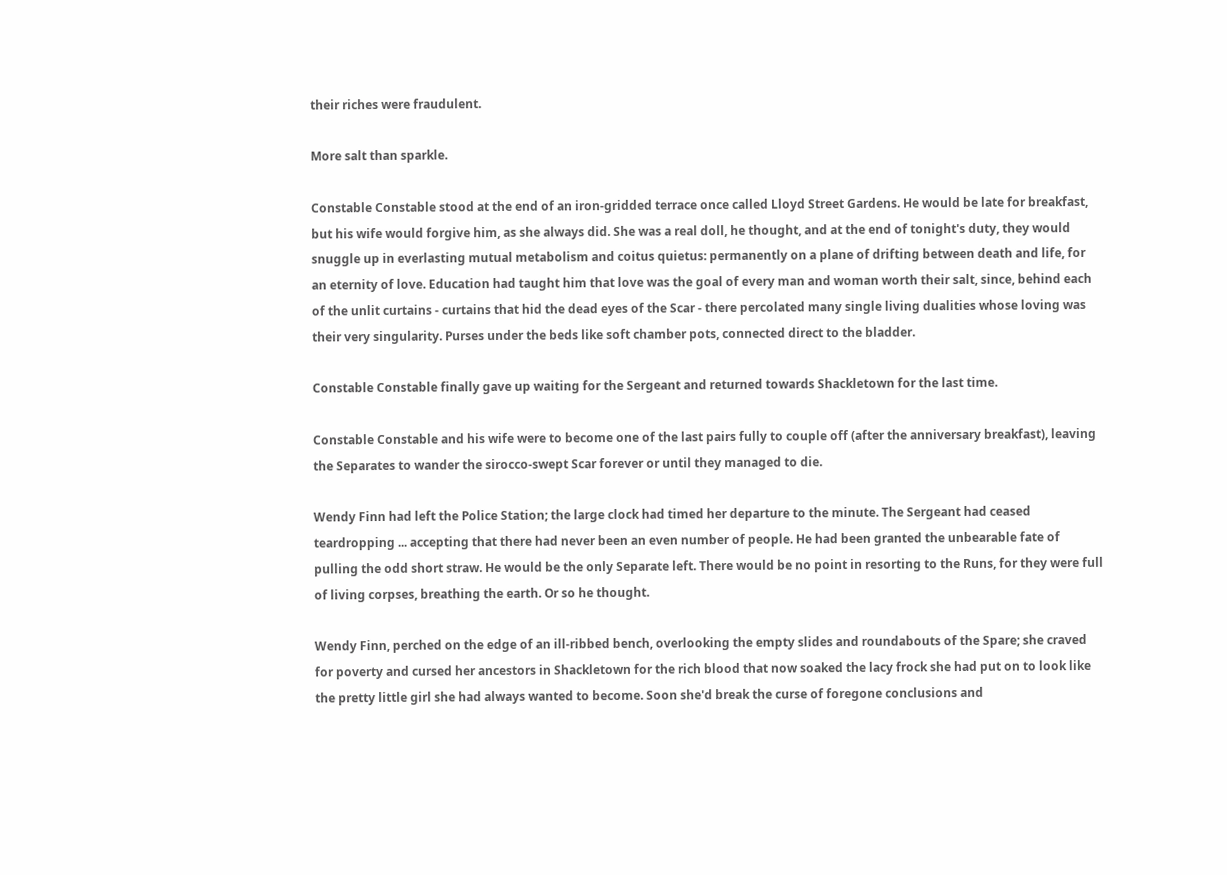their riches were fraudulent.

More salt than sparkle.

Constable Constable stood at the end of an iron-gridded terrace once called Lloyd Street Gardens. He would be late for breakfast, but his wife would forgive him, as she always did. She was a real doll, he thought, and at the end of tonight's duty, they would snuggle up in everlasting mutual metabolism and coitus quietus: permanently on a plane of drifting between death and life, for an eternity of love. Education had taught him that love was the goal of every man and woman worth their salt, since, behind each of the unlit curtains - curtains that hid the dead eyes of the Scar - there percolated many single living dualities whose loving was their very singularity. Purses under the beds like soft chamber pots, connected direct to the bladder.

Constable Constable finally gave up waiting for the Sergeant and returned towards Shackletown for the last time.

Constable Constable and his wife were to become one of the last pairs fully to couple off (after the anniversary breakfast), leaving the Separates to wander the sirocco-swept Scar forever or until they managed to die.

Wendy Finn had left the Police Station; the large clock had timed her departure to the minute. The Sergeant had ceased teardropping ... accepting that there had never been an even number of people. He had been granted the unbearable fate of pulling the odd short straw. He would be the only Separate left. There would be no point in resorting to the Runs, for they were full of living corpses, breathing the earth. Or so he thought.

Wendy Finn, perched on the edge of an ill-ribbed bench, overlooking the empty slides and roundabouts of the Spare; she craved for poverty and cursed her ancestors in Shackletown for the rich blood that now soaked the lacy frock she had put on to look like the pretty little girl she had always wanted to become. Soon she'd break the curse of foregone conclusions and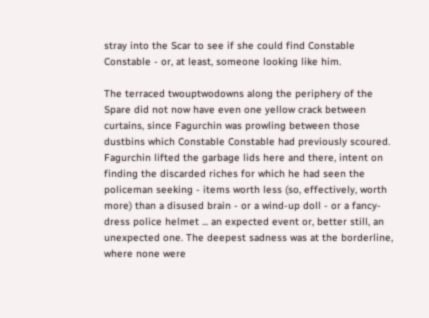stray into the Scar to see if she could find Constable Constable - or, at least, someone looking like him.

The terraced twouptwodowns along the periphery of the Spare did not now have even one yellow crack between curtains, since Fagurchin was prowling between those dustbins which Constable Constable had previously scoured. Fagurchin lifted the garbage lids here and there, intent on finding the discarded riches for which he had seen the policeman seeking - items worth less (so, effectively, worth more) than a disused brain - or a wind-up doll - or a fancy-dress police helmet ... an expected event or, better still, an unexpected one. The deepest sadness was at the borderline, where none were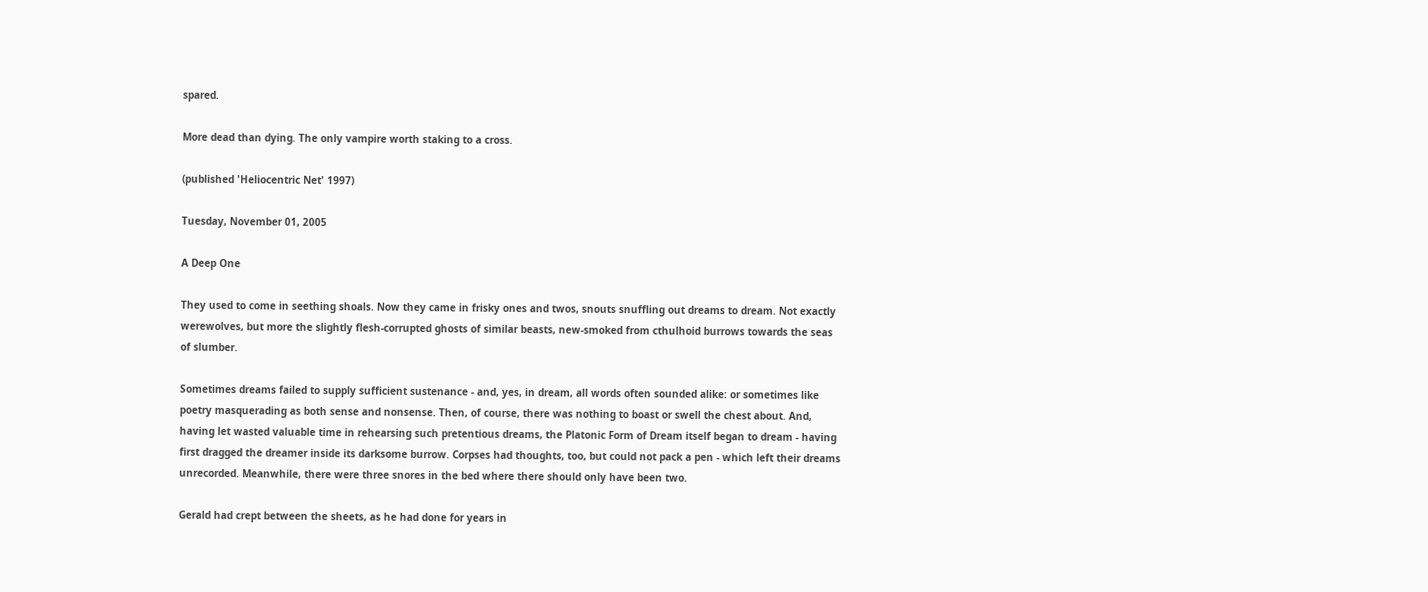spared.

More dead than dying. The only vampire worth staking to a cross.

(published 'Heliocentric Net' 1997)

Tuesday, November 01, 2005

A Deep One

They used to come in seething shoals. Now they came in frisky ones and twos, snouts snuffling out dreams to dream. Not exactly werewolves, but more the slightly flesh-corrupted ghosts of similar beasts, new-smoked from cthulhoid burrows towards the seas of slumber.

Sometimes dreams failed to supply sufficient sustenance - and, yes, in dream, all words often sounded alike: or sometimes like poetry masquerading as both sense and nonsense. Then, of course, there was nothing to boast or swell the chest about. And, having let wasted valuable time in rehearsing such pretentious dreams, the Platonic Form of Dream itself began to dream - having first dragged the dreamer inside its darksome burrow. Corpses had thoughts, too, but could not pack a pen - which left their dreams unrecorded. Meanwhile, there were three snores in the bed where there should only have been two.

Gerald had crept between the sheets, as he had done for years in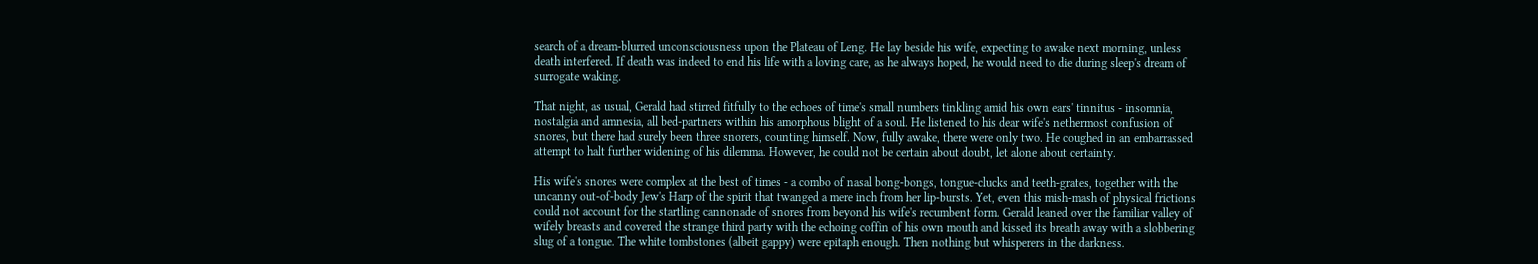search of a dream-blurred unconsciousness upon the Plateau of Leng. He lay beside his wife, expecting to awake next morning, unless death interfered. If death was indeed to end his life with a loving care, as he always hoped, he would need to die during sleep's dream of surrogate waking.

That night, as usual, Gerald had stirred fitfully to the echoes of time's small numbers tinkling amid his own ears' tinnitus - insomnia, nostalgia and amnesia, all bed-partners within his amorphous blight of a soul. He listened to his dear wife's nethermost confusion of snores, but there had surely been three snorers, counting himself. Now, fully awake, there were only two. He coughed in an embarrassed attempt to halt further widening of his dilemma. However, he could not be certain about doubt, let alone about certainty.

His wife's snores were complex at the best of times - a combo of nasal bong-bongs, tongue-clucks and teeth-grates, together with the uncanny out-of-body Jew's Harp of the spirit that twanged a mere inch from her lip-bursts. Yet, even this mish-mash of physical frictions could not account for the startling cannonade of snores from beyond his wife's recumbent form. Gerald leaned over the familiar valley of wifely breasts and covered the strange third party with the echoing coffin of his own mouth and kissed its breath away with a slobbering slug of a tongue. The white tombstones (albeit gappy) were epitaph enough. Then nothing but whisperers in the darkness.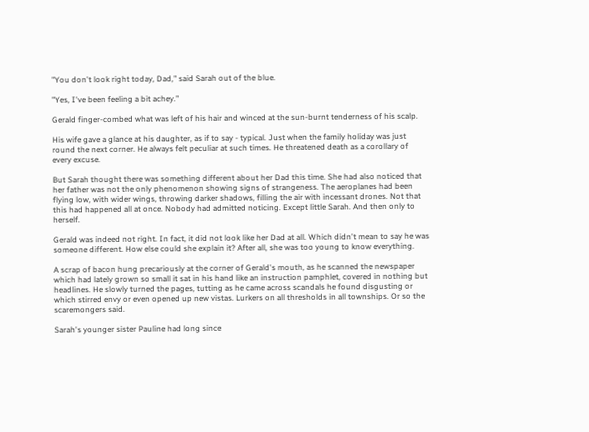"You don't look right today, Dad," said Sarah out of the blue.

"Yes, I've been feeling a bit achey."

Gerald finger-combed what was left of his hair and winced at the sun-burnt tenderness of his scalp.

His wife gave a glance at his daughter, as if to say - typical. Just when the family holiday was just round the next corner. He always felt peculiar at such times. He threatened death as a corollary of every excuse.

But Sarah thought there was something different about her Dad this time. She had also noticed that her father was not the only phenomenon showing signs of strangeness. The aeroplanes had been flying low, with wider wings, throwing darker shadows, filling the air with incessant drones. Not that this had happened all at once. Nobody had admitted noticing. Except little Sarah. And then only to herself.

Gerald was indeed not right. In fact, it did not look like her Dad at all. Which didn't mean to say he was someone different. How else could she explain it? After all, she was too young to know everything.

A scrap of bacon hung precariously at the corner of Gerald's mouth, as he scanned the newspaper which had lately grown so small it sat in his hand like an instruction pamphlet, covered in nothing but headlines. He slowly turned the pages, tutting as he came across scandals he found disgusting or which stirred envy or even opened up new vistas. Lurkers on all thresholds in all townships. Or so the scaremongers said.

Sarah's younger sister Pauline had long since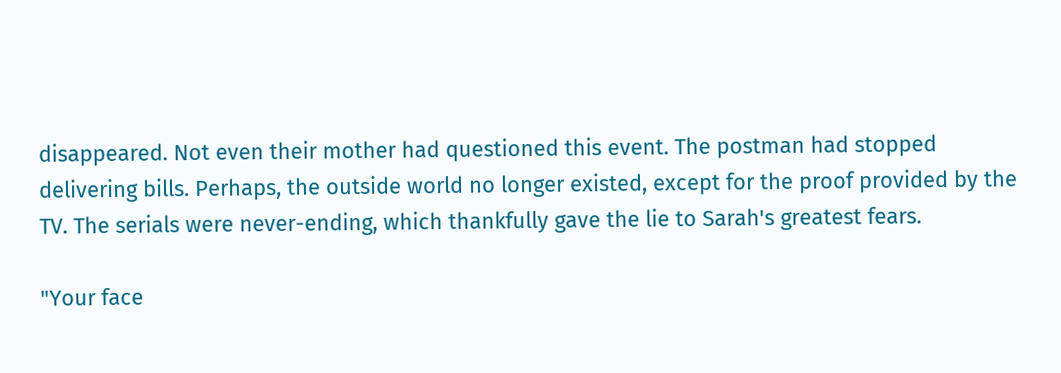disappeared. Not even their mother had questioned this event. The postman had stopped delivering bills. Perhaps, the outside world no longer existed, except for the proof provided by the TV. The serials were never-ending, which thankfully gave the lie to Sarah's greatest fears.

"Your face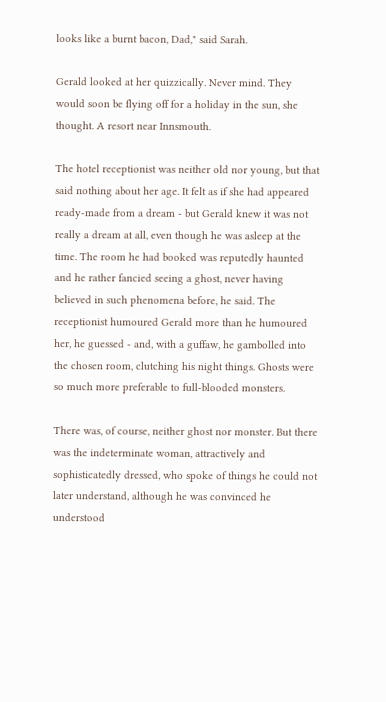looks like a burnt bacon, Dad," said Sarah.

Gerald looked at her quizzically. Never mind. They would soon be flying off for a holiday in the sun, she thought. A resort near Innsmouth.

The hotel receptionist was neither old nor young, but that said nothing about her age. It felt as if she had appeared ready-made from a dream - but Gerald knew it was not really a dream at all, even though he was asleep at the time. The room he had booked was reputedly haunted and he rather fancied seeing a ghost, never having believed in such phenomena before, he said. The receptionist humoured Gerald more than he humoured her, he guessed - and, with a guffaw, he gambolled into the chosen room, clutching his night things. Ghosts were so much more preferable to full-blooded monsters.

There was, of course, neither ghost nor monster. But there was the indeterminate woman, attractively and sophisticatedly dressed, who spoke of things he could not later understand, although he was convinced he understood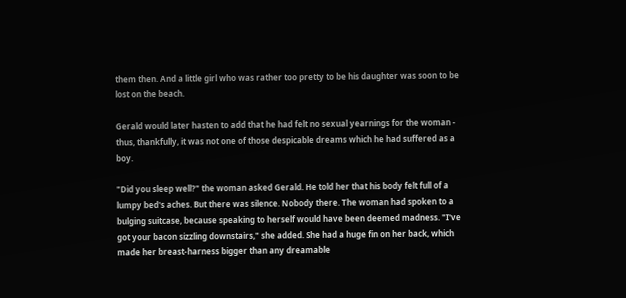them then. And a little girl who was rather too pretty to be his daughter was soon to be lost on the beach.

Gerald would later hasten to add that he had felt no sexual yearnings for the woman - thus, thankfully, it was not one of those despicable dreams which he had suffered as a boy.

"Did you sleep well?" the woman asked Gerald. He told her that his body felt full of a lumpy bed's aches. But there was silence. Nobody there. The woman had spoken to a bulging suitcase, because speaking to herself would have been deemed madness. "I've got your bacon sizzling downstairs," she added. She had a huge fin on her back, which made her breast-harness bigger than any dreamable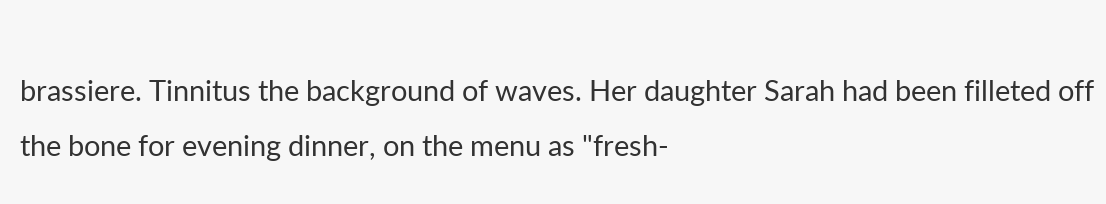brassiere. Tinnitus the background of waves. Her daughter Sarah had been filleted off the bone for evening dinner, on the menu as "fresh-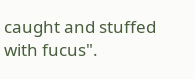caught and stuffed with fucus".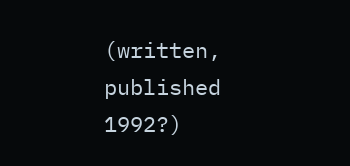(written, published 1992?)